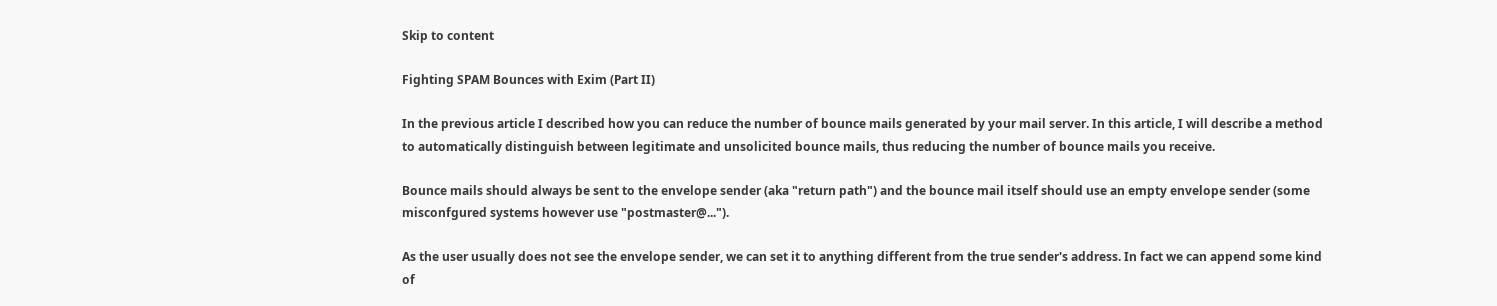Skip to content

Fighting SPAM Bounces with Exim (Part II)

In the previous article I described how you can reduce the number of bounce mails generated by your mail server. In this article, I will describe a method to automatically distinguish between legitimate and unsolicited bounce mails, thus reducing the number of bounce mails you receive.

Bounce mails should always be sent to the envelope sender (aka "return path") and the bounce mail itself should use an empty envelope sender (some misconfgured systems however use "postmaster@...").

As the user usually does not see the envelope sender, we can set it to anything different from the true sender's address. In fact we can append some kind of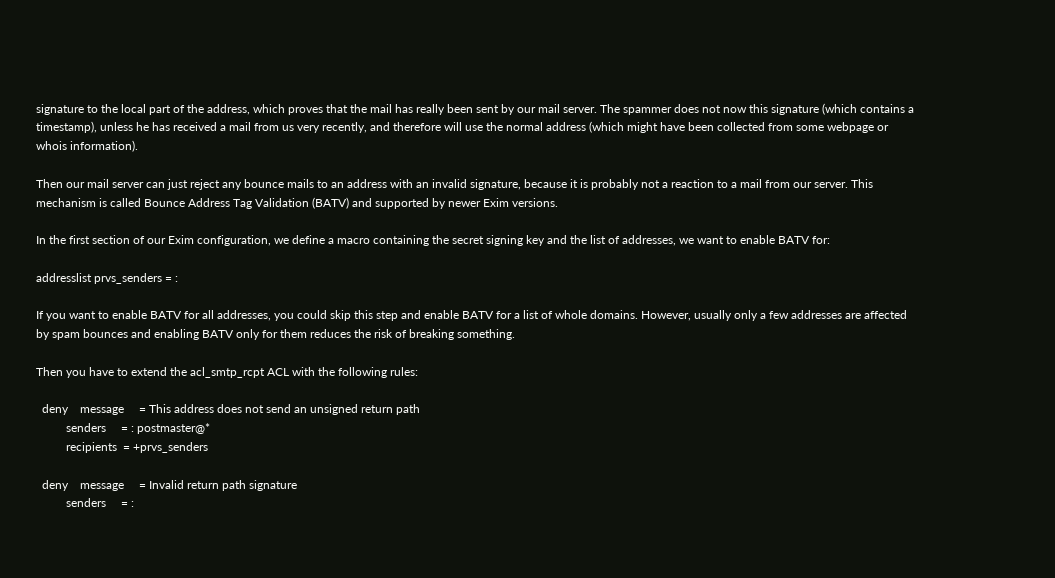signature to the local part of the address, which proves that the mail has really been sent by our mail server. The spammer does not now this signature (which contains a timestamp), unless he has received a mail from us very recently, and therefore will use the normal address (which might have been collected from some webpage or whois information).

Then our mail server can just reject any bounce mails to an address with an invalid signature, because it is probably not a reaction to a mail from our server. This mechanism is called Bounce Address Tag Validation (BATV) and supported by newer Exim versions.

In the first section of our Exim configuration, we define a macro containing the secret signing key and the list of addresses, we want to enable BATV for:

addresslist prvs_senders = :

If you want to enable BATV for all addresses, you could skip this step and enable BATV for a list of whole domains. However, usually only a few addresses are affected by spam bounces and enabling BATV only for them reduces the risk of breaking something.

Then you have to extend the acl_smtp_rcpt ACL with the following rules:

  deny    message     = This address does not send an unsigned return path
          senders     = : postmaster@*
          recipients  = +prvs_senders

  deny    message     = Invalid return path signature
          senders     = :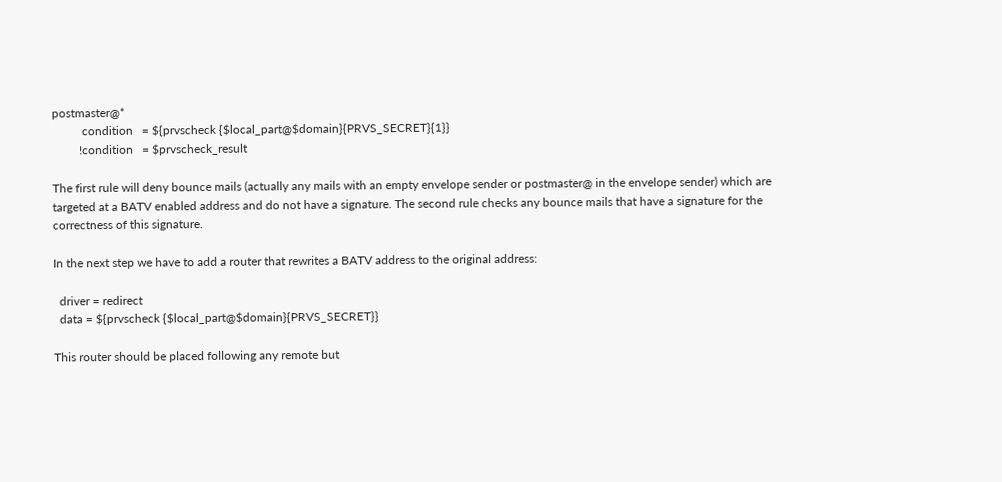postmaster@*
          condition   = ${prvscheck {$local_part@$domain}{PRVS_SECRET}{1}}
         !condition   = $prvscheck_result

The first rule will deny bounce mails (actually any mails with an empty envelope sender or postmaster@ in the envelope sender) which are targeted at a BATV enabled address and do not have a signature. The second rule checks any bounce mails that have a signature for the correctness of this signature.

In the next step we have to add a router that rewrites a BATV address to the original address:

  driver = redirect
  data = ${prvscheck {$local_part@$domain}{PRVS_SECRET}}

This router should be placed following any remote but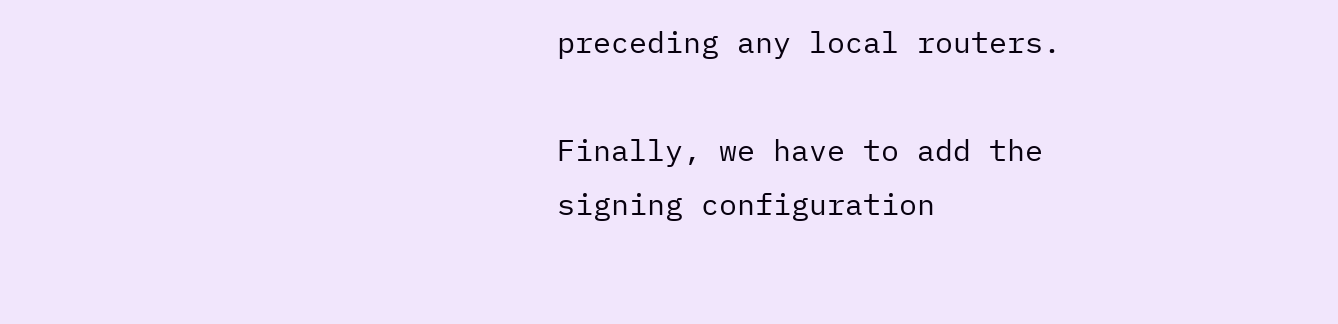preceding any local routers.

Finally, we have to add the signing configuration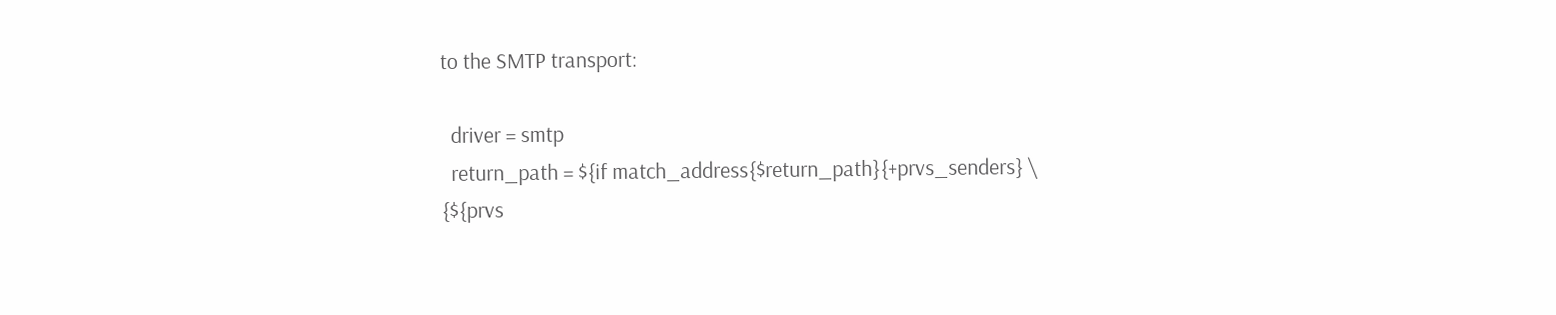to the SMTP transport:

  driver = smtp
  return_path = ${if match_address{$return_path}{+prvs_senders} \
{${prvs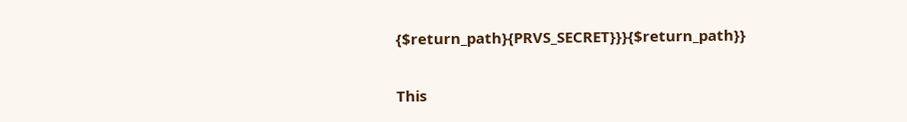{$return_path}{PRVS_SECRET}}}{$return_path}}

This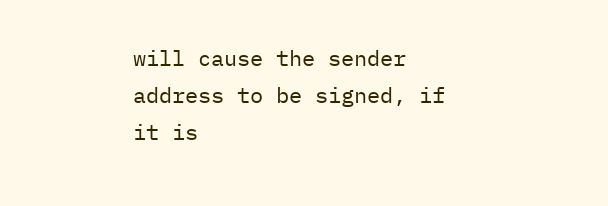will cause the sender address to be signed, if it is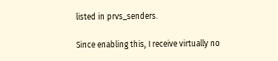listed in prvs_senders.

Since enabling this, I receive virtually no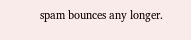spam bounces any longer.